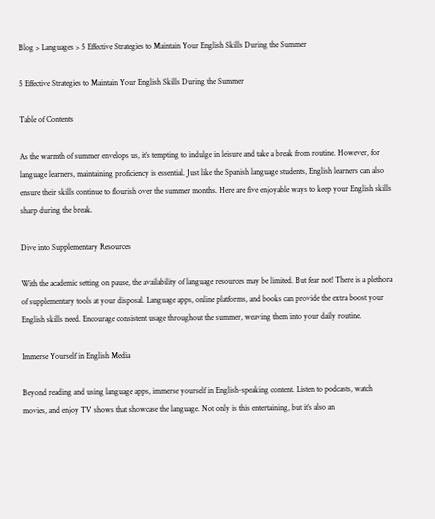Blog > Languages > 5 Effective Strategies to Maintain Your English Skills During the Summer

5 Effective Strategies to Maintain Your English Skills During the Summer

Table of Contents

As the warmth of summer envelops us, it’s tempting to indulge in leisure and take a break from routine. However, for language learners, maintaining proficiency is essential. Just like the Spanish language students, English learners can also ensure their skills continue to flourish over the summer months. Here are five enjoyable ways to keep your English skills sharp during the break.

Dive into Supplementary Resources

With the academic setting on pause, the availability of language resources may be limited. But fear not! There is a plethora of supplementary tools at your disposal. Language apps, online platforms, and books can provide the extra boost your English skills need. Encourage consistent usage throughout the summer, weaving them into your daily routine.

Immerse Yourself in English Media

Beyond reading and using language apps, immerse yourself in English-speaking content. Listen to podcasts, watch movies, and enjoy TV shows that showcase the language. Not only is this entertaining, but it’s also an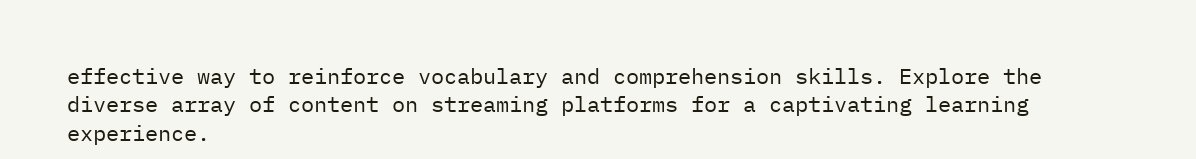effective way to reinforce vocabulary and comprehension skills. Explore the diverse array of content on streaming platforms for a captivating learning experience.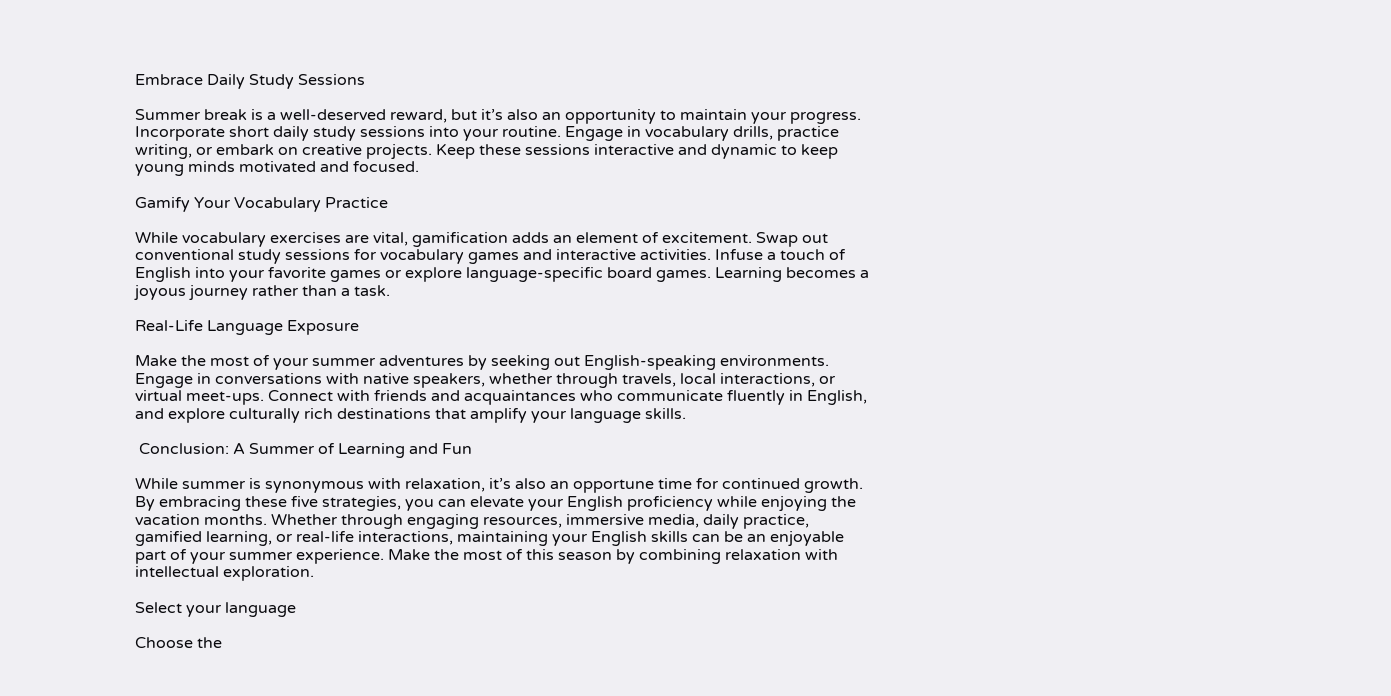Embrace Daily Study Sessions

Summer break is a well-deserved reward, but it’s also an opportunity to maintain your progress. Incorporate short daily study sessions into your routine. Engage in vocabulary drills, practice writing, or embark on creative projects. Keep these sessions interactive and dynamic to keep young minds motivated and focused.

Gamify Your Vocabulary Practice

While vocabulary exercises are vital, gamification adds an element of excitement. Swap out conventional study sessions for vocabulary games and interactive activities. Infuse a touch of English into your favorite games or explore language-specific board games. Learning becomes a joyous journey rather than a task.

Real-Life Language Exposure

Make the most of your summer adventures by seeking out English-speaking environments. Engage in conversations with native speakers, whether through travels, local interactions, or virtual meet-ups. Connect with friends and acquaintances who communicate fluently in English, and explore culturally rich destinations that amplify your language skills.

 Conclusion: A Summer of Learning and Fun

While summer is synonymous with relaxation, it’s also an opportune time for continued growth. By embracing these five strategies, you can elevate your English proficiency while enjoying the vacation months. Whether through engaging resources, immersive media, daily practice, gamified learning, or real-life interactions, maintaining your English skills can be an enjoyable part of your summer experience. Make the most of this season by combining relaxation with intellectual exploration.

Select your language

Choose the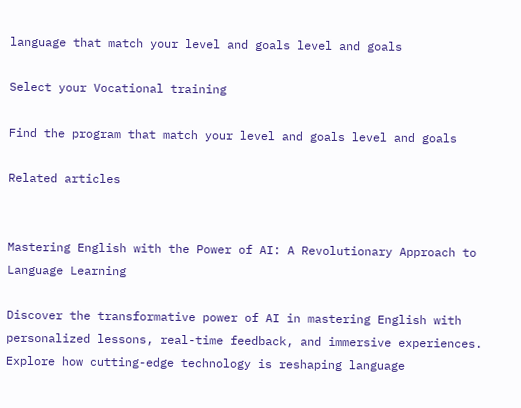language that match your level and goals level and goals

Select your Vocational training

Find the program that match your level and goals level and goals

Related articles


Mastering English with the Power of AI: A Revolutionary Approach to Language Learning

Discover the transformative power of AI in mastering English with personalized lessons, real-time feedback, and immersive experiences. Explore how cutting-edge technology is reshaping language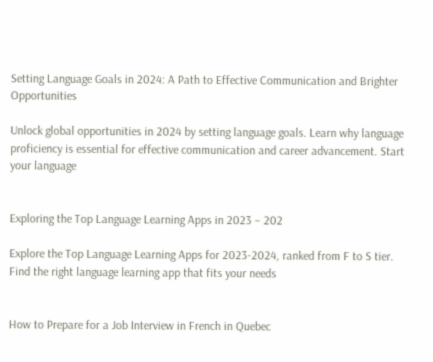Setting Language Goals in 2024: A Path to Effective Communication and Brighter Opportunities

Unlock global opportunities in 2024 by setting language goals. Learn why language proficiency is essential for effective communication and career advancement. Start your language


Exploring the Top Language Learning Apps in 2023 – 202

Explore the Top Language Learning Apps for 2023-2024, ranked from F to S tier. Find the right language learning app that fits your needs


How to Prepare for a Job Interview in French in Quebec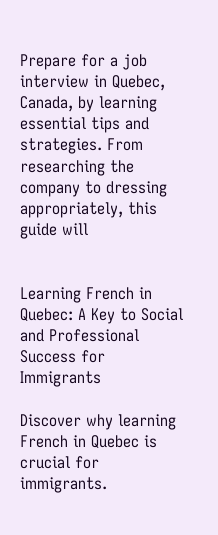Prepare for a job interview in Quebec, Canada, by learning essential tips and strategies. From researching the company to dressing appropriately, this guide will


Learning French in Quebec: A Key to Social and Professional Success for Immigrants

Discover why learning French in Quebec is crucial for immigrants.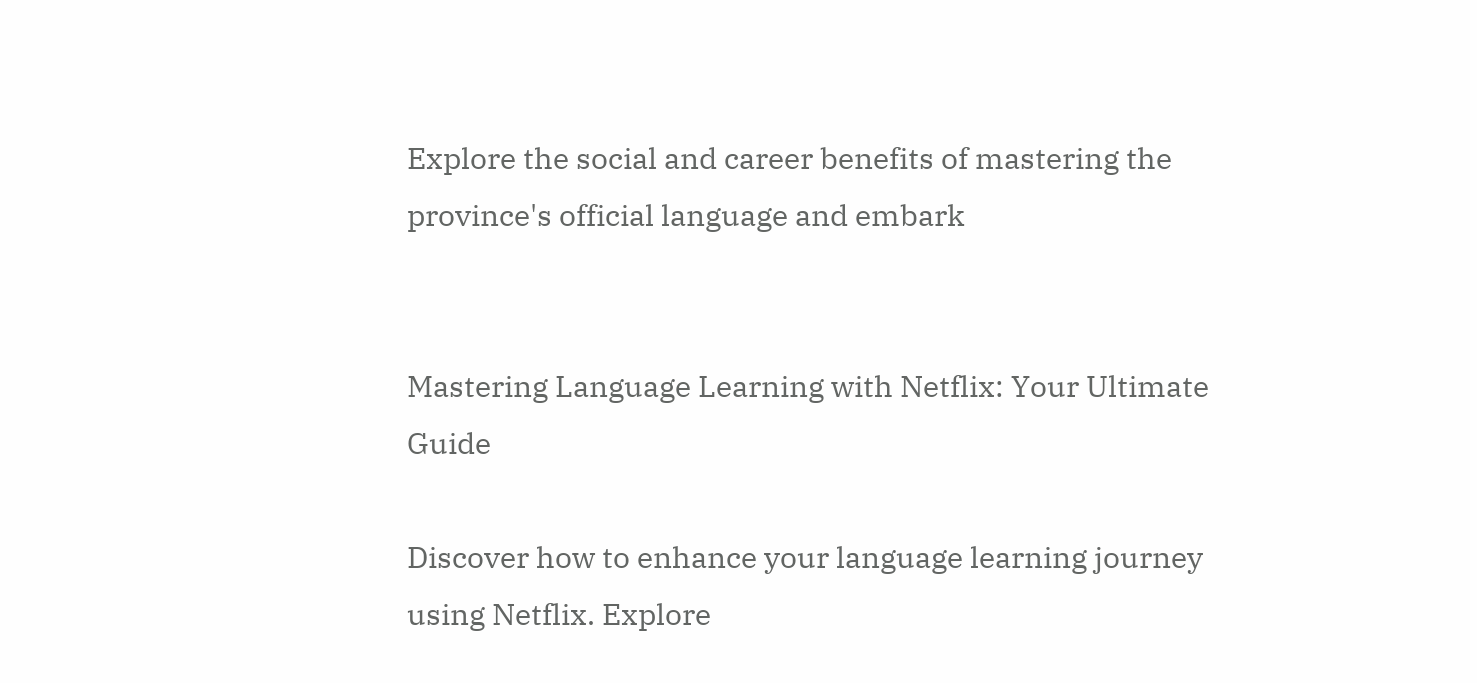Explore the social and career benefits of mastering the province's official language and embark


Mastering Language Learning with Netflix: Your Ultimate Guide

Discover how to enhance your language learning journey using Netflix. Explore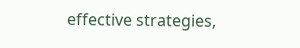effective strategies,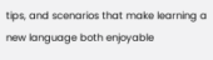tips, and scenarios that make learning a new language both enjoyable